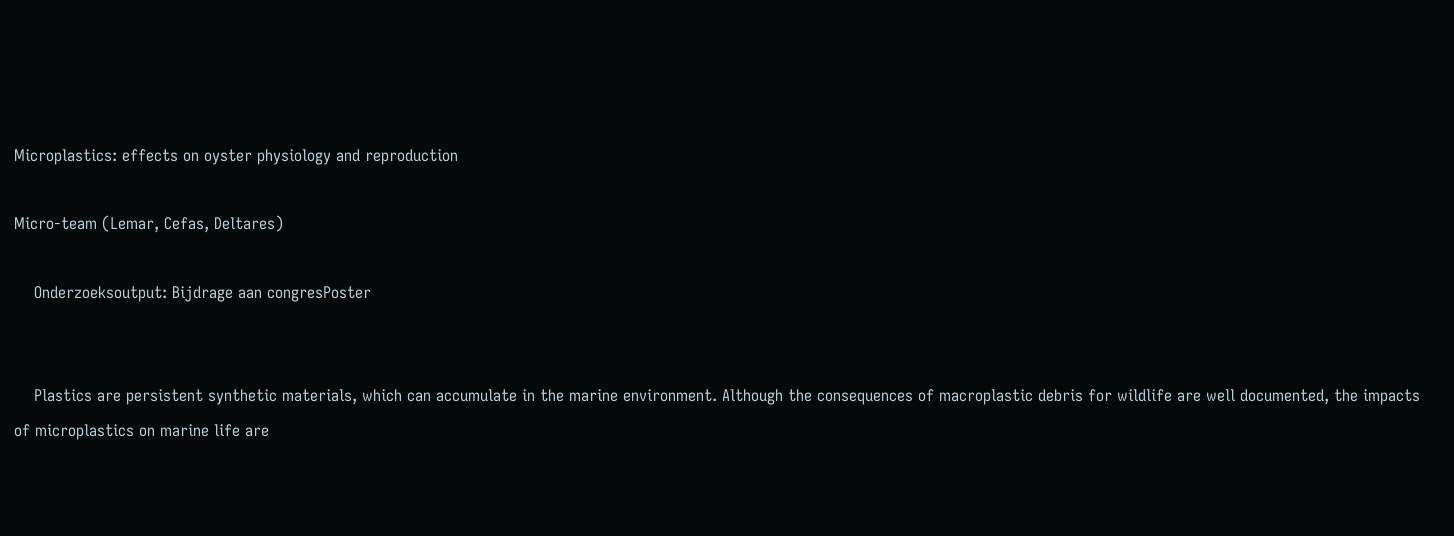Microplastics: effects on oyster physiology and reproduction

Micro-team (Lemar, Cefas, Deltares)

    Onderzoeksoutput: Bijdrage aan congresPoster


    Plastics are persistent synthetic materials, which can accumulate in the marine environment. Although the consequences of macroplastic debris for wildlife are well documented, the impacts of microplastics on marine life are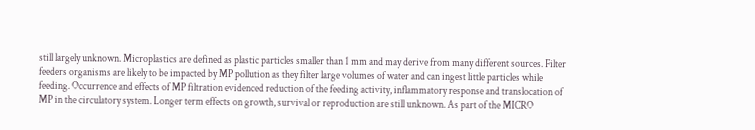still largely unknown. Microplastics are defined as plastic particles smaller than 1 mm and may derive from many different sources. Filter feeders organisms are likely to be impacted by MP pollution as they filter large volumes of water and can ingest little particles while feeding. Occurrence and effects of MP filtration evidenced reduction of the feeding activity, inflammatory response and translocation of MP in the circulatory system. Longer term effects on growth, survival or reproduction are still unknown. As part of the MICRO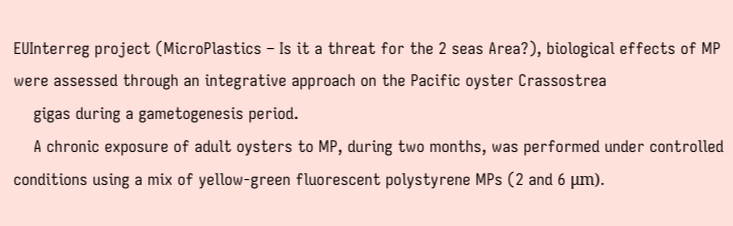EUInterreg project (MicroPlastics – Is it a threat for the 2 seas Area?), biological effects of MP were assessed through an integrative approach on the Pacific oyster Crassostrea
    gigas during a gametogenesis period.
    A chronic exposure of adult oysters to MP, during two months, was performed under controlled conditions using a mix of yellow-green fluorescent polystyrene MPs (2 and 6 μm).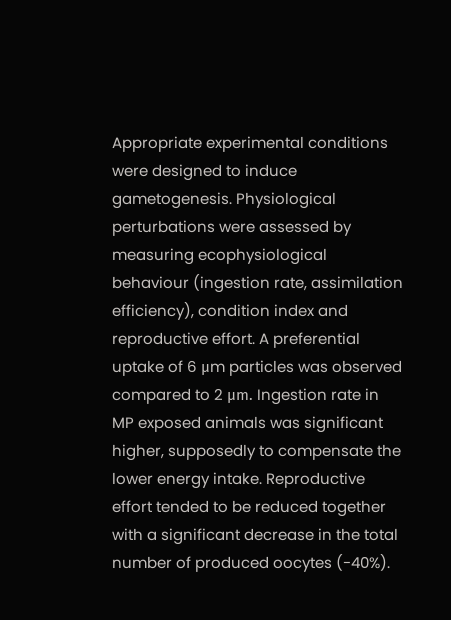Appropriate experimental conditions were designed to induce gametogenesis. Physiological perturbations were assessed by measuring ecophysiological behaviour (ingestion rate, assimilation efficiency), condition index and reproductive effort. A preferential uptake of 6 μm particles was observed compared to 2 μm. Ingestion rate in MP exposed animals was significant higher, supposedly to compensate the lower energy intake. Reproductive effort tended to be reduced together with a significant decrease in the total number of produced oocytes (-40%).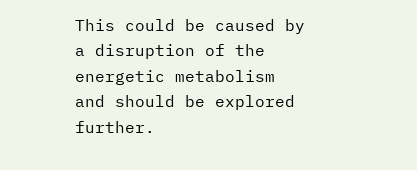This could be caused by a disruption of the energetic metabolism and should be explored further.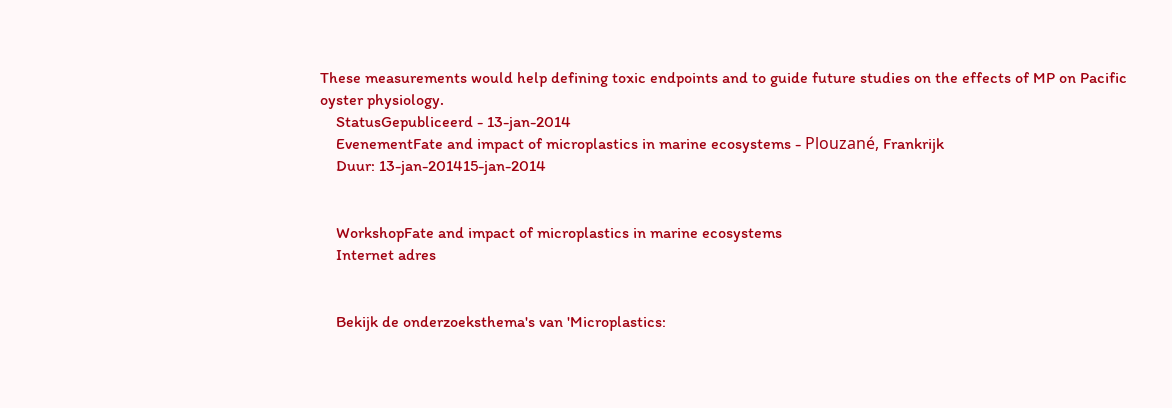These measurements would help defining toxic endpoints and to guide future studies on the effects of MP on Pacific oyster physiology.
    StatusGepubliceerd - 13-jan-2014
    EvenementFate and impact of microplastics in marine ecosystems - Plouzané, Frankrijk
    Duur: 13-jan-201415-jan-2014


    WorkshopFate and impact of microplastics in marine ecosystems
    Internet adres


    Bekijk de onderzoeksthema's van 'Microplastics: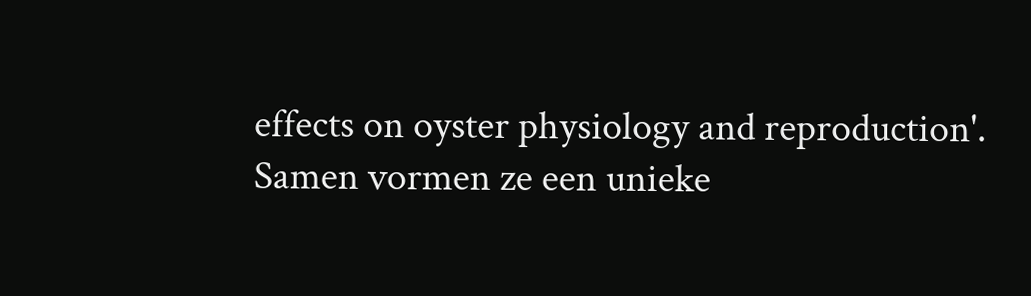effects on oyster physiology and reproduction'. Samen vormen ze een unieke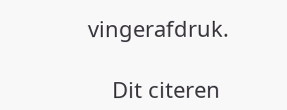vingerafdruk.

    Dit citeren